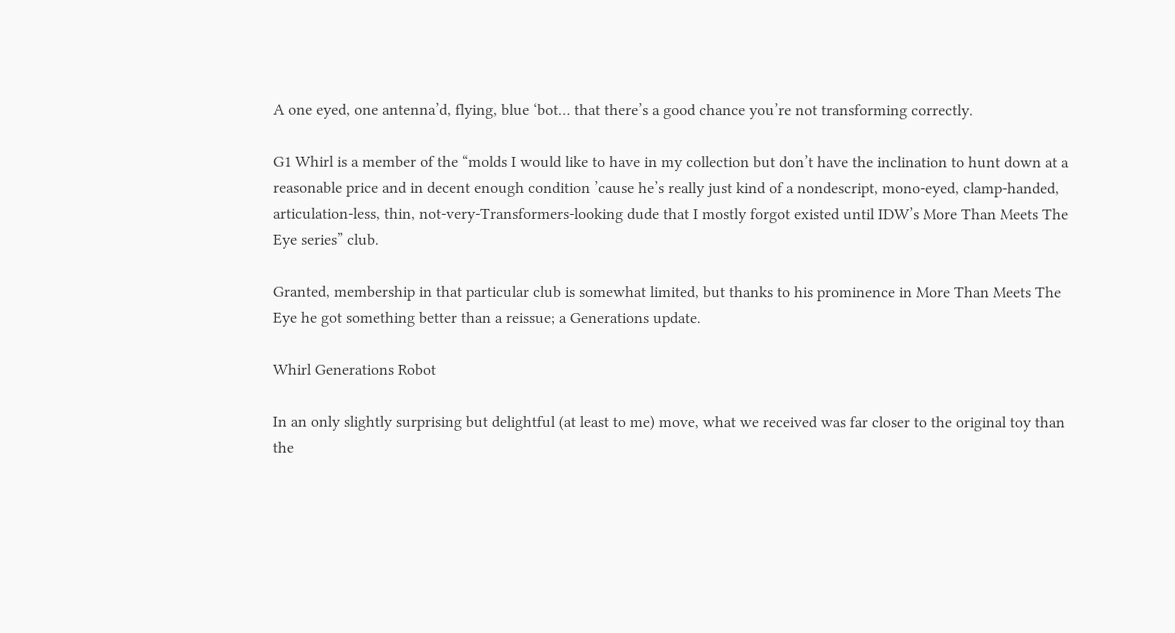A one eyed, one antenna’d, flying, blue ‘bot… that there’s a good chance you’re not transforming correctly.

G1 Whirl is a member of the “molds I would like to have in my collection but don’t have the inclination to hunt down at a reasonable price and in decent enough condition ’cause he’s really just kind of a nondescript, mono-eyed, clamp-handed, articulation-less, thin, not-very-Transformers-looking dude that I mostly forgot existed until IDW’s More Than Meets The Eye series” club.

Granted, membership in that particular club is somewhat limited, but thanks to his prominence in More Than Meets The Eye he got something better than a reissue; a Generations update.

Whirl Generations Robot

In an only slightly surprising but delightful (at least to me) move, what we received was far closer to the original toy than the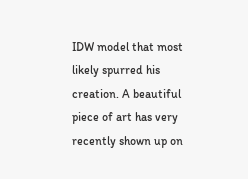IDW model that most likely spurred his creation. A beautiful piece of art has very recently shown up on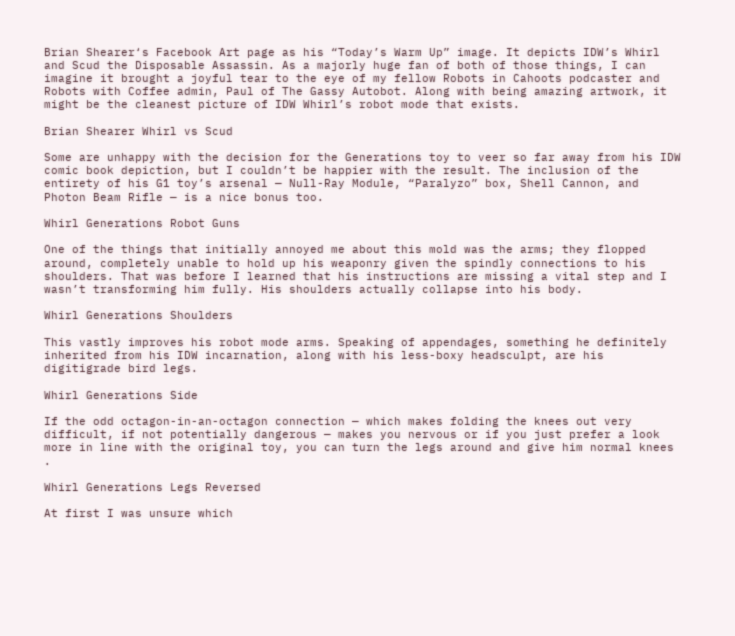Brian Shearer‘s Facebook Art page as his “Today’s Warm Up” image. It depicts IDW’s Whirl and Scud the Disposable Assassin. As a majorly huge fan of both of those things, I can imagine it brought a joyful tear to the eye of my fellow Robots in Cahoots podcaster and Robots with Coffee admin, Paul of The Gassy Autobot. Along with being amazing artwork, it might be the cleanest picture of IDW Whirl’s robot mode that exists.

Brian Shearer Whirl vs Scud

Some are unhappy with the decision for the Generations toy to veer so far away from his IDW comic book depiction, but I couldn’t be happier with the result. The inclusion of the entirety of his G1 toy’s arsenal — Null-Ray Module, “Paralyzo” box, Shell Cannon, and Photon Beam Rifle — is a nice bonus too.

Whirl Generations Robot Guns

One of the things that initially annoyed me about this mold was the arms; they flopped around, completely unable to hold up his weaponry given the spindly connections to his shoulders. That was before I learned that his instructions are missing a vital step and I wasn’t transforming him fully. His shoulders actually collapse into his body.

Whirl Generations Shoulders

This vastly improves his robot mode arms. Speaking of appendages, something he definitely inherited from his IDW incarnation, along with his less-boxy headsculpt, are his digitigrade bird legs.

Whirl Generations Side

If the odd octagon-in-an-octagon connection — which makes folding the knees out very difficult, if not potentially dangerous — makes you nervous or if you just prefer a look more in line with the original toy, you can turn the legs around and give him normal knees .

Whirl Generations Legs Reversed

At first I was unsure which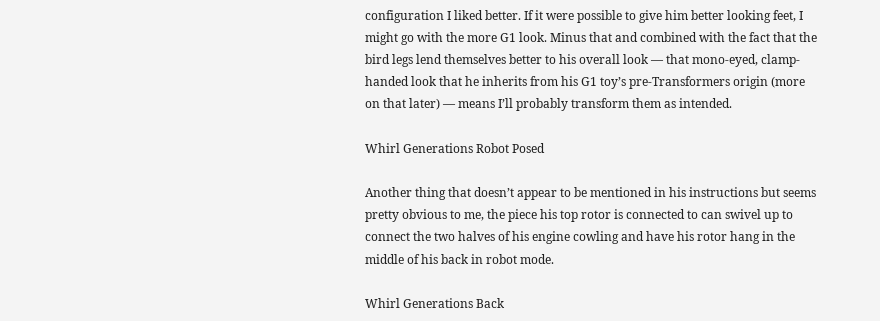configuration I liked better. If it were possible to give him better looking feet, I might go with the more G1 look. Minus that and combined with the fact that the bird legs lend themselves better to his overall look — that mono-eyed, clamp-handed look that he inherits from his G1 toy’s pre-Transformers origin (more on that later) — means I’ll probably transform them as intended.

Whirl Generations Robot Posed

Another thing that doesn’t appear to be mentioned in his instructions but seems pretty obvious to me, the piece his top rotor is connected to can swivel up to connect the two halves of his engine cowling and have his rotor hang in the middle of his back in robot mode.

Whirl Generations Back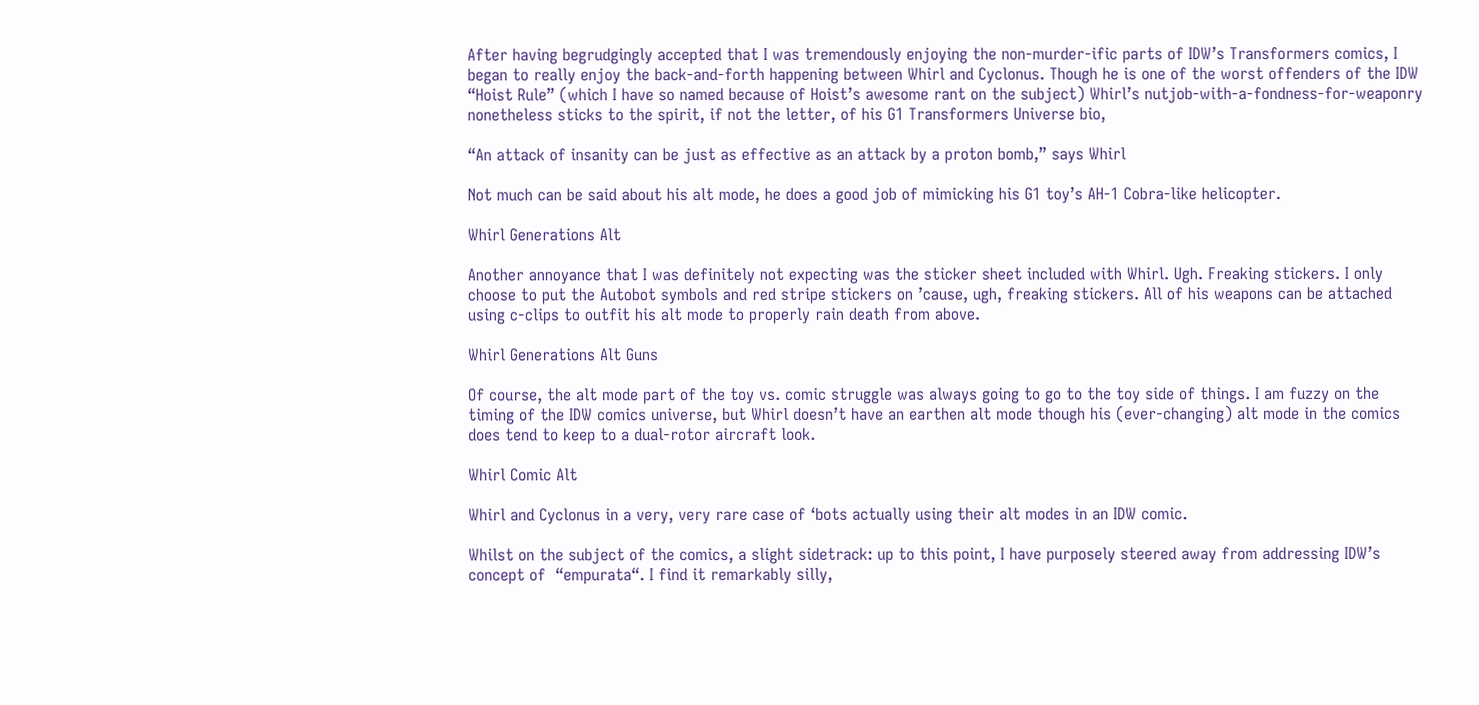After having begrudgingly accepted that I was tremendously enjoying the non-murder-ific parts of IDW’s Transformers comics, I began to really enjoy the back-and-forth happening between Whirl and Cyclonus. Though he is one of the worst offenders of the IDW “Hoist Rule” (which I have so named because of Hoist’s awesome rant on the subject) Whirl’s nutjob-with-a-fondness-for-weaponry nonetheless sticks to the spirit, if not the letter, of his G1 Transformers Universe bio,

“An attack of insanity can be just as effective as an attack by a proton bomb,” says Whirl

Not much can be said about his alt mode, he does a good job of mimicking his G1 toy’s AH-1 Cobra-like helicopter.

Whirl Generations Alt

Another annoyance that I was definitely not expecting was the sticker sheet included with Whirl. Ugh. Freaking stickers. I only choose to put the Autobot symbols and red stripe stickers on ’cause, ugh, freaking stickers. All of his weapons can be attached using c-clips to outfit his alt mode to properly rain death from above.

Whirl Generations Alt Guns

Of course, the alt mode part of the toy vs. comic struggle was always going to go to the toy side of things. I am fuzzy on the timing of the IDW comics universe, but Whirl doesn’t have an earthen alt mode though his (ever-changing) alt mode in the comics does tend to keep to a dual-rotor aircraft look.

Whirl Comic Alt

Whirl and Cyclonus in a very, very rare case of ‘bots actually using their alt modes in an IDW comic.

Whilst on the subject of the comics, a slight sidetrack: up to this point, I have purposely steered away from addressing IDW’s concept of  “empurata“. I find it remarkably silly,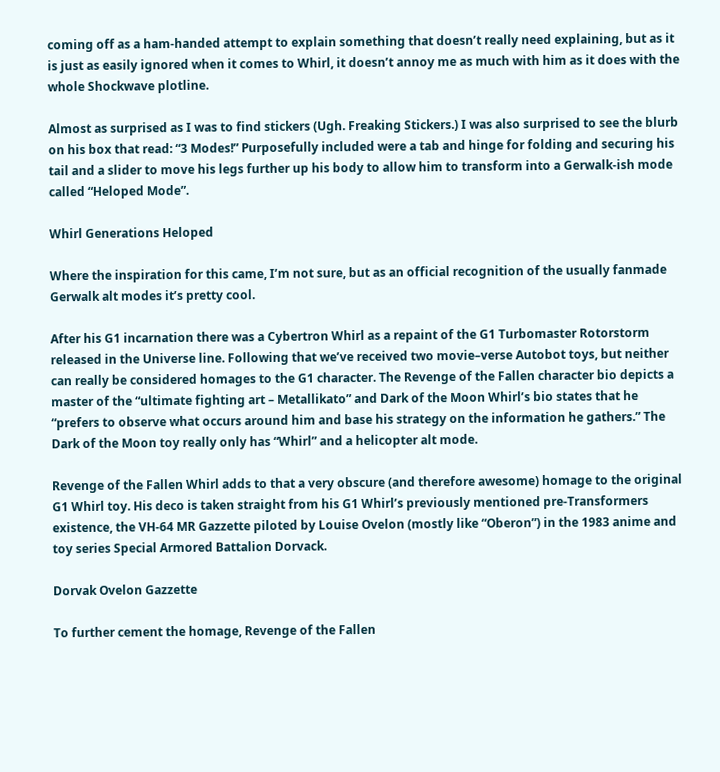coming off as a ham-handed attempt to explain something that doesn’t really need explaining, but as it is just as easily ignored when it comes to Whirl, it doesn’t annoy me as much with him as it does with the whole Shockwave plotline.

Almost as surprised as I was to find stickers (Ugh. Freaking Stickers.) I was also surprised to see the blurb on his box that read: “3 Modes!” Purposefully included were a tab and hinge for folding and securing his tail and a slider to move his legs further up his body to allow him to transform into a Gerwalk-ish mode called “Heloped Mode”.

Whirl Generations Heloped

Where the inspiration for this came, I’m not sure, but as an official recognition of the usually fanmade Gerwalk alt modes it’s pretty cool.

After his G1 incarnation there was a Cybertron Whirl as a repaint of the G1 Turbomaster Rotorstorm released in the Universe line. Following that we’ve received two movie–verse Autobot toys, but neither can really be considered homages to the G1 character. The Revenge of the Fallen character bio depicts a master of the “ultimate fighting art – Metallikato” and Dark of the Moon Whirl’s bio states that he “prefers to observe what occurs around him and base his strategy on the information he gathers.” The Dark of the Moon toy really only has “Whirl” and a helicopter alt mode.

Revenge of the Fallen Whirl adds to that a very obscure (and therefore awesome) homage to the original G1 Whirl toy. His deco is taken straight from his G1 Whirl’s previously mentioned pre-Transformers existence, the VH-64 MR Gazzette piloted by Louise Ovelon (mostly like “Oberon”) in the 1983 anime and toy series Special Armored Battalion Dorvack.

Dorvak Ovelon Gazzette

To further cement the homage, Revenge of the Fallen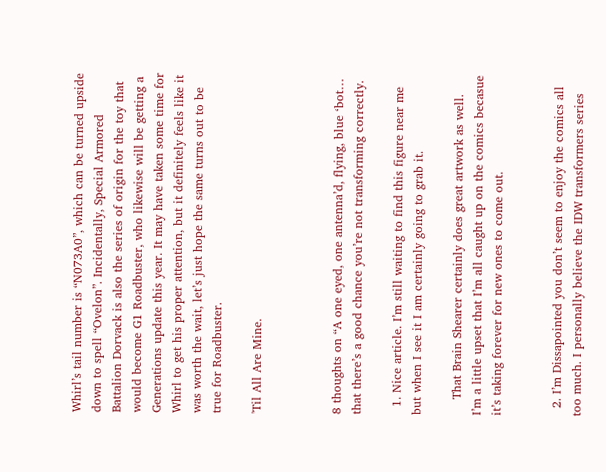Whirl’s tail number is “N073A0”, which can be turned upside down to spell “Ovelon”. Incidentally, Special Armored Battalion Dorvack is also the series of origin for the toy that would become G1 Roadbuster, who likewise will be getting a Generations update this year. It may have taken some time for Whirl to get his proper attention, but it definitely feels like it was worth the wait, let’s just hope the same turns out to be true for Roadbuster.

'Til All Are Mine.



8 thoughts on “A one eyed, one antenna’d, flying, blue ‘bot… that there’s a good chance you’re not transforming correctly.

  1. Nice article. I’m still waiting to find this figure near me but when I see it I am certainly going to grab it.

    That Brain Shearer certainly does great artwork as well. I’m a little upset that I’m all caught up on the comics becasue it’s taking forever for new ones to come out.


  2. I’m Dissapointed you don’t seem to enjoy the comics all too much. I personally believe the IDW transformers series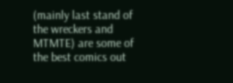(mainly last stand of the wreckers and MTMTE) are some of the best comics out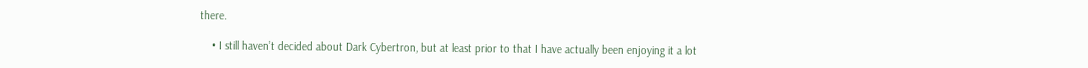there.

    • I still haven’t decided about Dark Cybertron, but at least prior to that I have actually been enjoying it a lot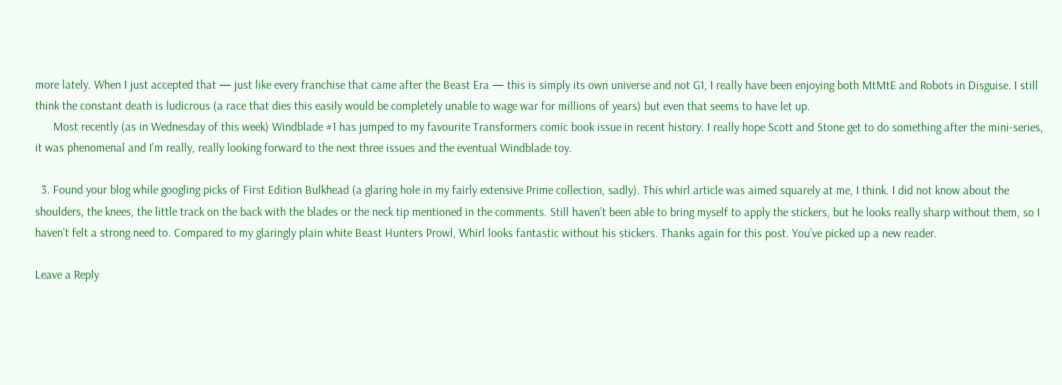more lately. When I just accepted that — just like every franchise that came after the Beast Era — this is simply its own universe and not G1, I really have been enjoying both MtMtE and Robots in Disguise. I still think the constant death is ludicrous (a race that dies this easily would be completely unable to wage war for millions of years) but even that seems to have let up.
      Most recently (as in Wednesday of this week) Windblade #1 has jumped to my favourite Transformers comic book issue in recent history. I really hope Scott and Stone get to do something after the mini-series, it was phenomenal and I’m really, really looking forward to the next three issues and the eventual Windblade toy.

  3. Found your blog while googling picks of First Edition Bulkhead (a glaring hole in my fairly extensive Prime collection, sadly). This whirl article was aimed squarely at me, I think. I did not know about the shoulders, the knees, the little track on the back with the blades or the neck tip mentioned in the comments. Still haven’t been able to bring myself to apply the stickers, but he looks really sharp without them, so I haven’t felt a strong need to. Compared to my glaringly plain white Beast Hunters Prowl, Whirl looks fantastic without his stickers. Thanks again for this post. You’ve picked up a new reader.

Leave a Reply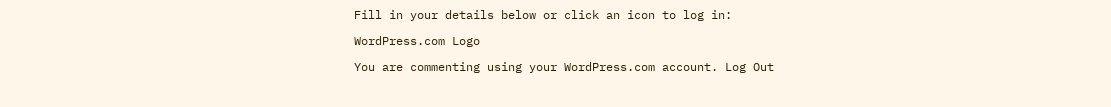Fill in your details below or click an icon to log in:

WordPress.com Logo

You are commenting using your WordPress.com account. Log Out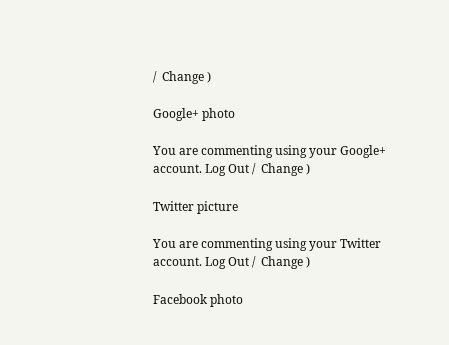/  Change )

Google+ photo

You are commenting using your Google+ account. Log Out /  Change )

Twitter picture

You are commenting using your Twitter account. Log Out /  Change )

Facebook photo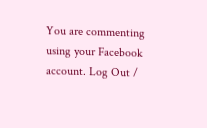You are commenting using your Facebook account. Log Out /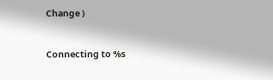Change )


Connecting to %s